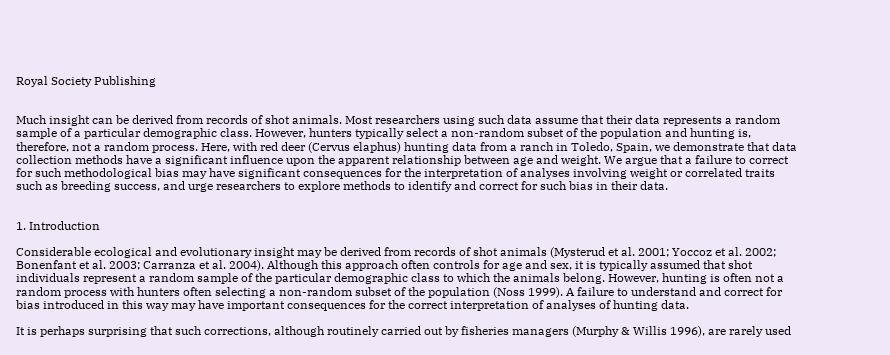Royal Society Publishing


Much insight can be derived from records of shot animals. Most researchers using such data assume that their data represents a random sample of a particular demographic class. However, hunters typically select a non-random subset of the population and hunting is, therefore, not a random process. Here, with red deer (Cervus elaphus) hunting data from a ranch in Toledo, Spain, we demonstrate that data collection methods have a significant influence upon the apparent relationship between age and weight. We argue that a failure to correct for such methodological bias may have significant consequences for the interpretation of analyses involving weight or correlated traits such as breeding success, and urge researchers to explore methods to identify and correct for such bias in their data.


1. Introduction

Considerable ecological and evolutionary insight may be derived from records of shot animals (Mysterud et al. 2001; Yoccoz et al. 2002; Bonenfant et al. 2003; Carranza et al. 2004). Although this approach often controls for age and sex, it is typically assumed that shot individuals represent a random sample of the particular demographic class to which the animals belong. However, hunting is often not a random process with hunters often selecting a non-random subset of the population (Noss 1999). A failure to understand and correct for bias introduced in this way may have important consequences for the correct interpretation of analyses of hunting data.

It is perhaps surprising that such corrections, although routinely carried out by fisheries managers (Murphy & Willis 1996), are rarely used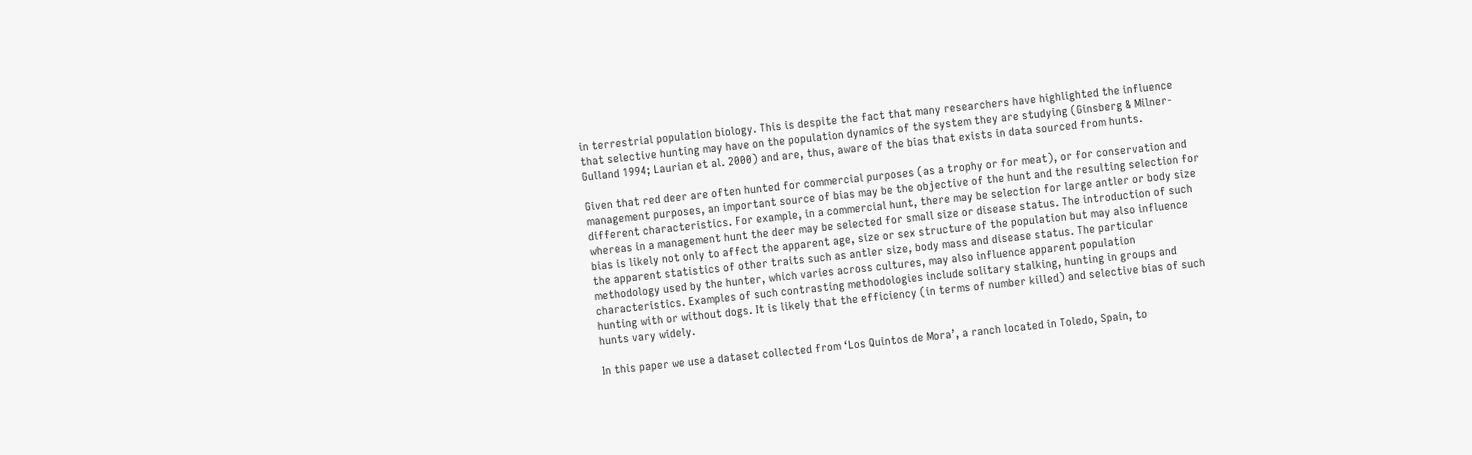in terrestrial population biology. This is despite the fact that many researchers have highlighted the influence that selective hunting may have on the population dynamics of the system they are studying (Ginsberg & Milner-Gulland 1994; Laurian et al. 2000) and are, thus, aware of the bias that exists in data sourced from hunts.

Given that red deer are often hunted for commercial purposes (as a trophy or for meat), or for conservation and management purposes, an important source of bias may be the objective of the hunt and the resulting selection for different characteristics. For example, in a commercial hunt, there may be selection for large antler or body size whereas in a management hunt the deer may be selected for small size or disease status. The introduction of such bias is likely not only to affect the apparent age, size or sex structure of the population but may also influence the apparent statistics of other traits such as antler size, body mass and disease status. The particular methodology used by the hunter, which varies across cultures, may also influence apparent population characteristics. Examples of such contrasting methodologies include solitary stalking, hunting in groups and hunting with or without dogs. It is likely that the efficiency (in terms of number killed) and selective bias of such hunts vary widely.

In this paper we use a dataset collected from ‘Los Quintos de Mora’, a ranch located in Toledo, Spain, to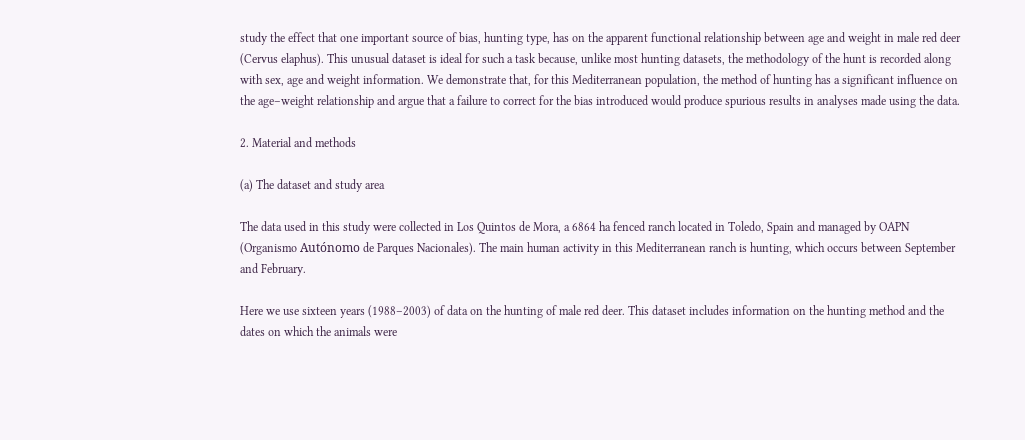study the effect that one important source of bias, hunting type, has on the apparent functional relationship between age and weight in male red deer (Cervus elaphus). This unusual dataset is ideal for such a task because, unlike most hunting datasets, the methodology of the hunt is recorded along with sex, age and weight information. We demonstrate that, for this Mediterranean population, the method of hunting has a significant influence on the age–weight relationship and argue that a failure to correct for the bias introduced would produce spurious results in analyses made using the data.

2. Material and methods

(a) The dataset and study area

The data used in this study were collected in Los Quintos de Mora, a 6864 ha fenced ranch located in Toledo, Spain and managed by OAPN (Organismo Autónomo de Parques Nacionales). The main human activity in this Mediterranean ranch is hunting, which occurs between September and February.

Here we use sixteen years (1988–2003) of data on the hunting of male red deer. This dataset includes information on the hunting method and the dates on which the animals were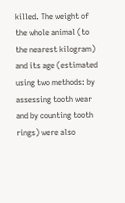killed. The weight of the whole animal (to the nearest kilogram) and its age (estimated using two methods: by assessing tooth wear and by counting tooth rings) were also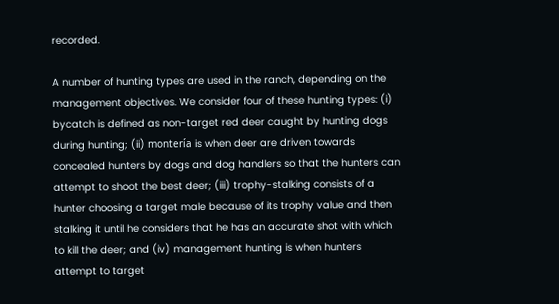recorded.

A number of hunting types are used in the ranch, depending on the management objectives. We consider four of these hunting types: (i) bycatch is defined as non-target red deer caught by hunting dogs during hunting; (ii) monterı́a is when deer are driven towards concealed hunters by dogs and dog handlers so that the hunters can attempt to shoot the best deer; (iii) trophy-stalking consists of a hunter choosing a target male because of its trophy value and then stalking it until he considers that he has an accurate shot with which to kill the deer; and (iv) management hunting is when hunters attempt to target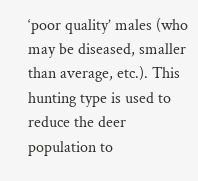‘poor quality’ males (who may be diseased, smaller than average, etc.). This hunting type is used to reduce the deer population to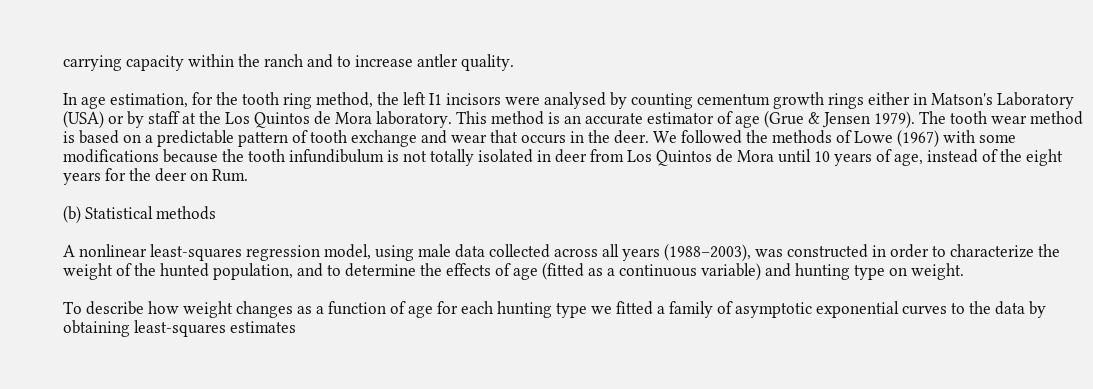carrying capacity within the ranch and to increase antler quality.

In age estimation, for the tooth ring method, the left I1 incisors were analysed by counting cementum growth rings either in Matson's Laboratory (USA) or by staff at the Los Quintos de Mora laboratory. This method is an accurate estimator of age (Grue & Jensen 1979). The tooth wear method is based on a predictable pattern of tooth exchange and wear that occurs in the deer. We followed the methods of Lowe (1967) with some modifications because the tooth infundibulum is not totally isolated in deer from Los Quintos de Mora until 10 years of age, instead of the eight years for the deer on Rum.

(b) Statistical methods

A nonlinear least-squares regression model, using male data collected across all years (1988–2003), was constructed in order to characterize the weight of the hunted population, and to determine the effects of age (fitted as a continuous variable) and hunting type on weight.

To describe how weight changes as a function of age for each hunting type we fitted a family of asymptotic exponential curves to the data by obtaining least-squares estimates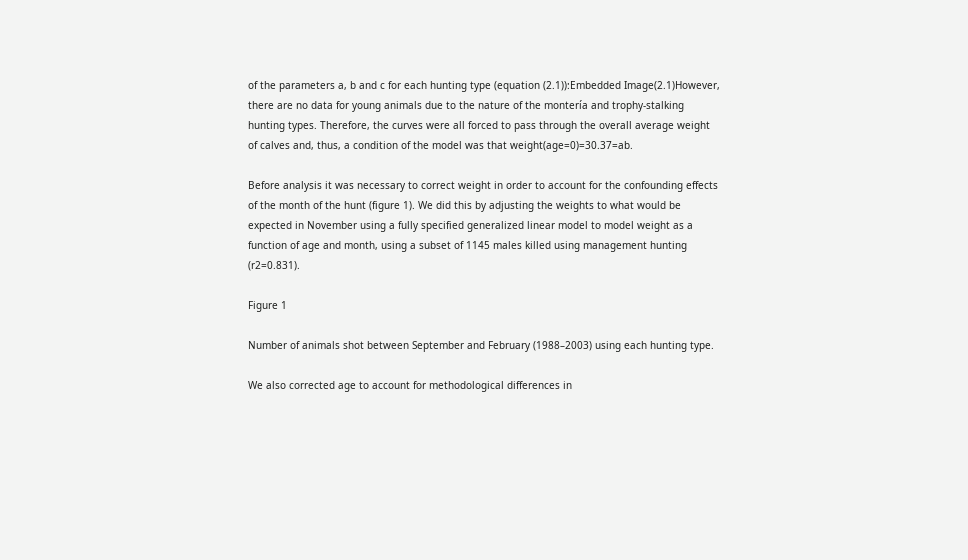of the parameters a, b and c for each hunting type (equation (2.1)):Embedded Image(2.1)However, there are no data for young animals due to the nature of the monterı́a and trophy-stalking hunting types. Therefore, the curves were all forced to pass through the overall average weight of calves and, thus, a condition of the model was that weight(age=0)=30.37=ab.

Before analysis it was necessary to correct weight in order to account for the confounding effects of the month of the hunt (figure 1). We did this by adjusting the weights to what would be expected in November using a fully specified generalized linear model to model weight as a function of age and month, using a subset of 1145 males killed using management hunting (r2=0.831).

Figure 1

Number of animals shot between September and February (1988–2003) using each hunting type.

We also corrected age to account for methodological differences in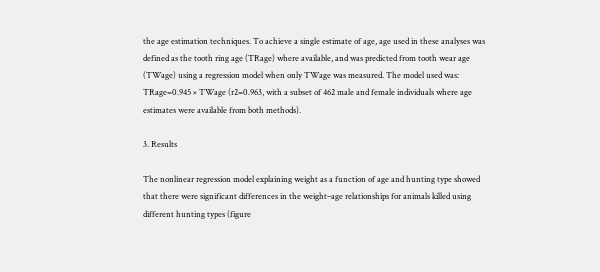the age estimation techniques. To achieve a single estimate of age, age used in these analyses was defined as the tooth ring age (TRage) where available, and was predicted from tooth wear age (TWage) using a regression model when only TWage was measured. The model used was: TRage=0.945 × TWage (r2=0.963, with a subset of 462 male and female individuals where age estimates were available from both methods).

3. Results

The nonlinear regression model explaining weight as a function of age and hunting type showed that there were significant differences in the weight–age relationships for animals killed using different hunting types (figure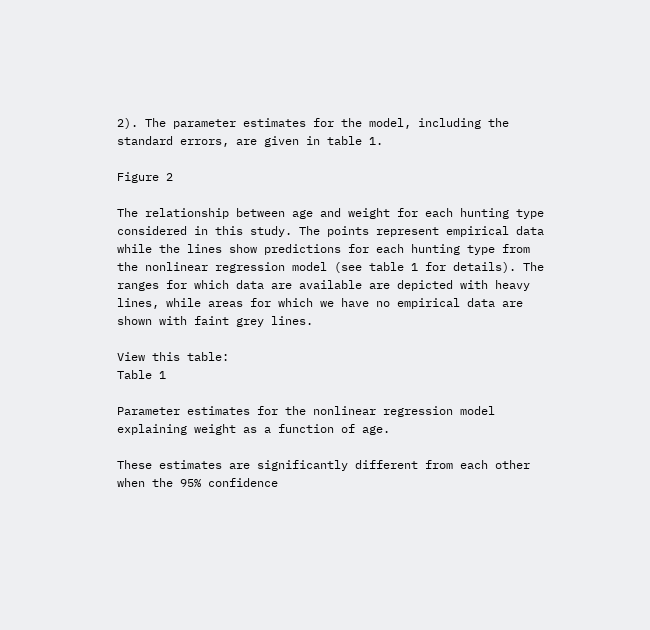2). The parameter estimates for the model, including the standard errors, are given in table 1.

Figure 2

The relationship between age and weight for each hunting type considered in this study. The points represent empirical data while the lines show predictions for each hunting type from the nonlinear regression model (see table 1 for details). The ranges for which data are available are depicted with heavy lines, while areas for which we have no empirical data are shown with faint grey lines.

View this table:
Table 1

Parameter estimates for the nonlinear regression model explaining weight as a function of age.

These estimates are significantly different from each other when the 95% confidence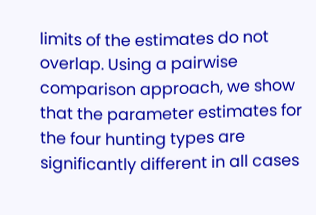limits of the estimates do not overlap. Using a pairwise comparison approach, we show that the parameter estimates for the four hunting types are significantly different in all cases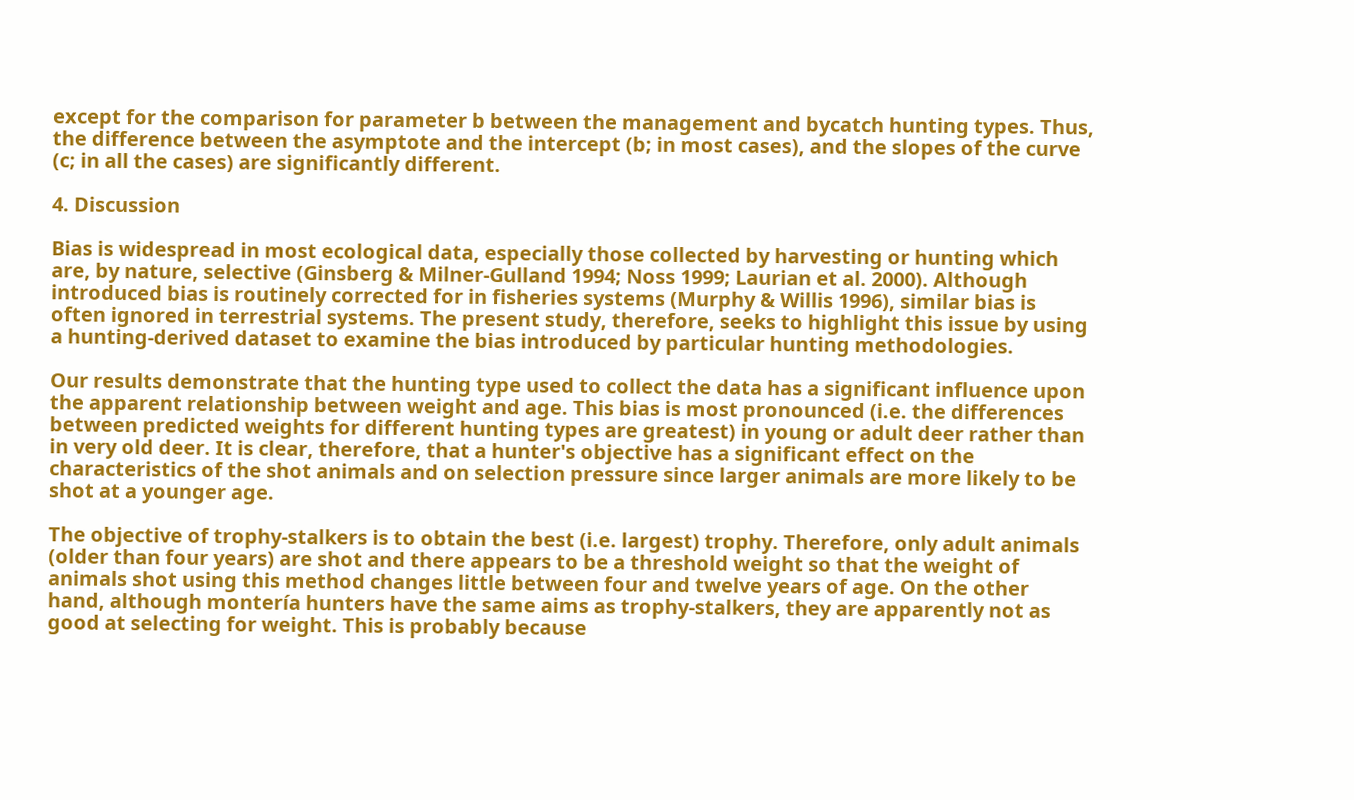except for the comparison for parameter b between the management and bycatch hunting types. Thus, the difference between the asymptote and the intercept (b; in most cases), and the slopes of the curve (c; in all the cases) are significantly different.

4. Discussion

Bias is widespread in most ecological data, especially those collected by harvesting or hunting which are, by nature, selective (Ginsberg & Milner-Gulland 1994; Noss 1999; Laurian et al. 2000). Although introduced bias is routinely corrected for in fisheries systems (Murphy & Willis 1996), similar bias is often ignored in terrestrial systems. The present study, therefore, seeks to highlight this issue by using a hunting-derived dataset to examine the bias introduced by particular hunting methodologies.

Our results demonstrate that the hunting type used to collect the data has a significant influence upon the apparent relationship between weight and age. This bias is most pronounced (i.e. the differences between predicted weights for different hunting types are greatest) in young or adult deer rather than in very old deer. It is clear, therefore, that a hunter's objective has a significant effect on the characteristics of the shot animals and on selection pressure since larger animals are more likely to be shot at a younger age.

The objective of trophy-stalkers is to obtain the best (i.e. largest) trophy. Therefore, only adult animals (older than four years) are shot and there appears to be a threshold weight so that the weight of animals shot using this method changes little between four and twelve years of age. On the other hand, although monterı́a hunters have the same aims as trophy-stalkers, they are apparently not as good at selecting for weight. This is probably because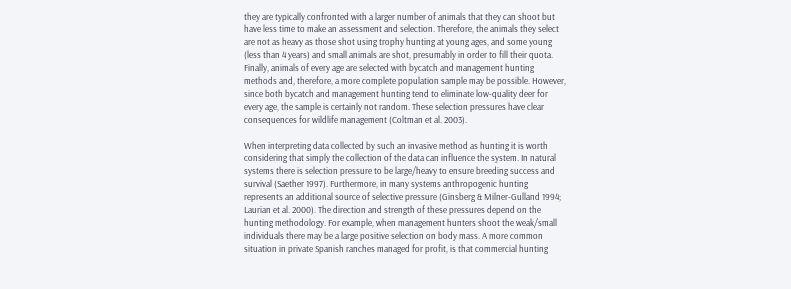they are typically confronted with a larger number of animals that they can shoot but have less time to make an assessment and selection. Therefore, the animals they select are not as heavy as those shot using trophy hunting at young ages, and some young (less than 4 years) and small animals are shot, presumably in order to fill their quota. Finally, animals of every age are selected with bycatch and management hunting methods and, therefore, a more complete population sample may be possible. However, since both bycatch and management hunting tend to eliminate low-quality deer for every age, the sample is certainly not random. These selection pressures have clear consequences for wildlife management (Coltman et al. 2003).

When interpreting data collected by such an invasive method as hunting it is worth considering that simply the collection of the data can influence the system. In natural systems there is selection pressure to be large/heavy to ensure breeding success and survival (Saether 1997). Furthermore, in many systems anthropogenic hunting represents an additional source of selective pressure (Ginsberg & Milner-Gulland 1994; Laurian et al. 2000). The direction and strength of these pressures depend on the hunting methodology. For example, when management hunters shoot the weak/small individuals there may be a large positive selection on body mass. A more common situation in private Spanish ranches managed for profit, is that commercial hunting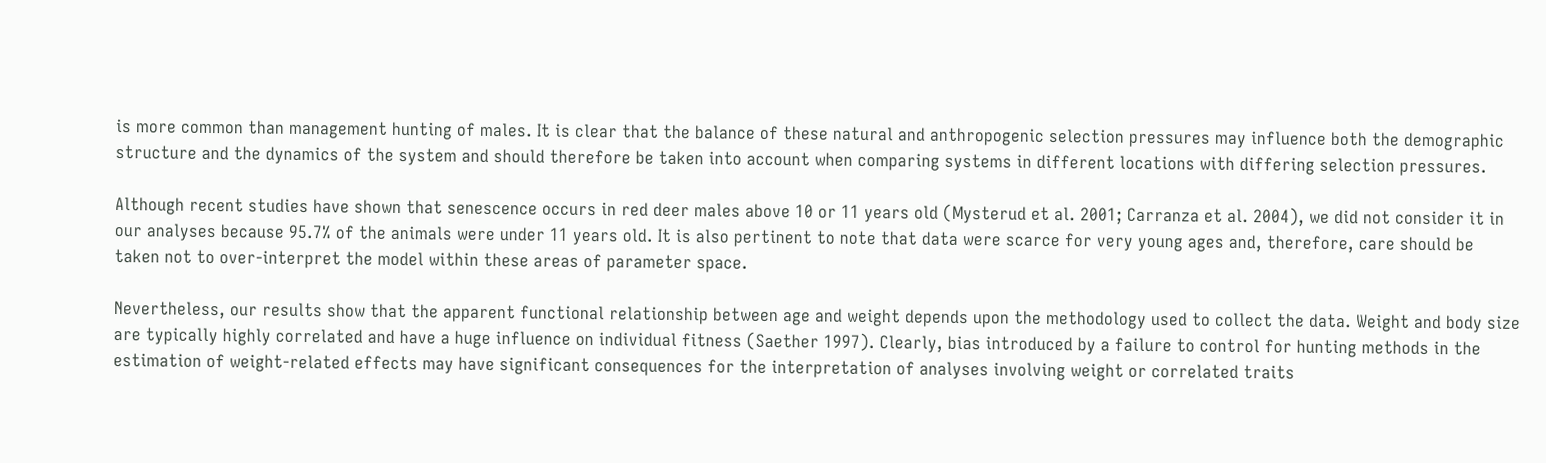is more common than management hunting of males. It is clear that the balance of these natural and anthropogenic selection pressures may influence both the demographic structure and the dynamics of the system and should therefore be taken into account when comparing systems in different locations with differing selection pressures.

Although recent studies have shown that senescence occurs in red deer males above 10 or 11 years old (Mysterud et al. 2001; Carranza et al. 2004), we did not consider it in our analyses because 95.7% of the animals were under 11 years old. It is also pertinent to note that data were scarce for very young ages and, therefore, care should be taken not to over-interpret the model within these areas of parameter space.

Nevertheless, our results show that the apparent functional relationship between age and weight depends upon the methodology used to collect the data. Weight and body size are typically highly correlated and have a huge influence on individual fitness (Saether 1997). Clearly, bias introduced by a failure to control for hunting methods in the estimation of weight-related effects may have significant consequences for the interpretation of analyses involving weight or correlated traits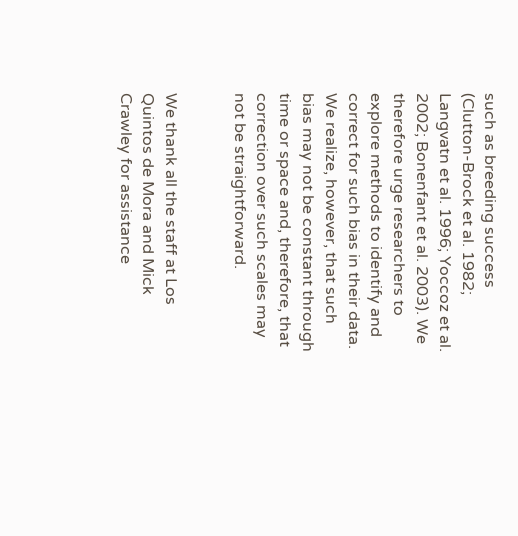such as breeding success (Clutton-Brock et al. 1982; Langvatn et al. 1996; Yoccoz et al. 2002; Bonenfant et al. 2003). We therefore urge researchers to explore methods to identify and correct for such bias in their data. We realize, however, that such bias may not be constant through time or space and, therefore, that correction over such scales may not be straightforward.


We thank all the staff at Los Quintos de Mora and Mick Crawley for assistance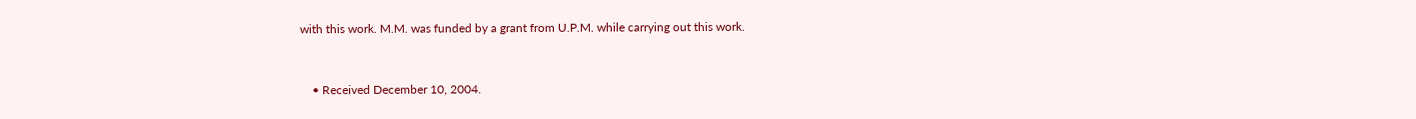with this work. M.M. was funded by a grant from U.P.M. while carrying out this work.


    • Received December 10, 2004.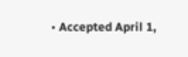• Accepted April 1,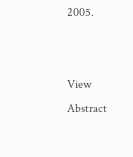2005.


View Abstract